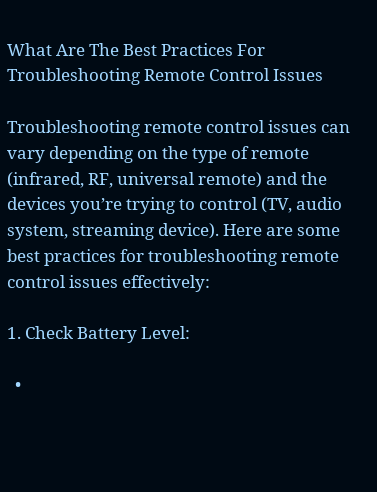What Are The Best Practices For Troubleshooting Remote Control Issues

Troubleshooting remote control issues can vary depending on the type of remote (infrared, RF, universal remote) and the devices you’re trying to control (TV, audio system, streaming device). Here are some best practices for troubleshooting remote control issues effectively:

1. Check Battery Level:

  •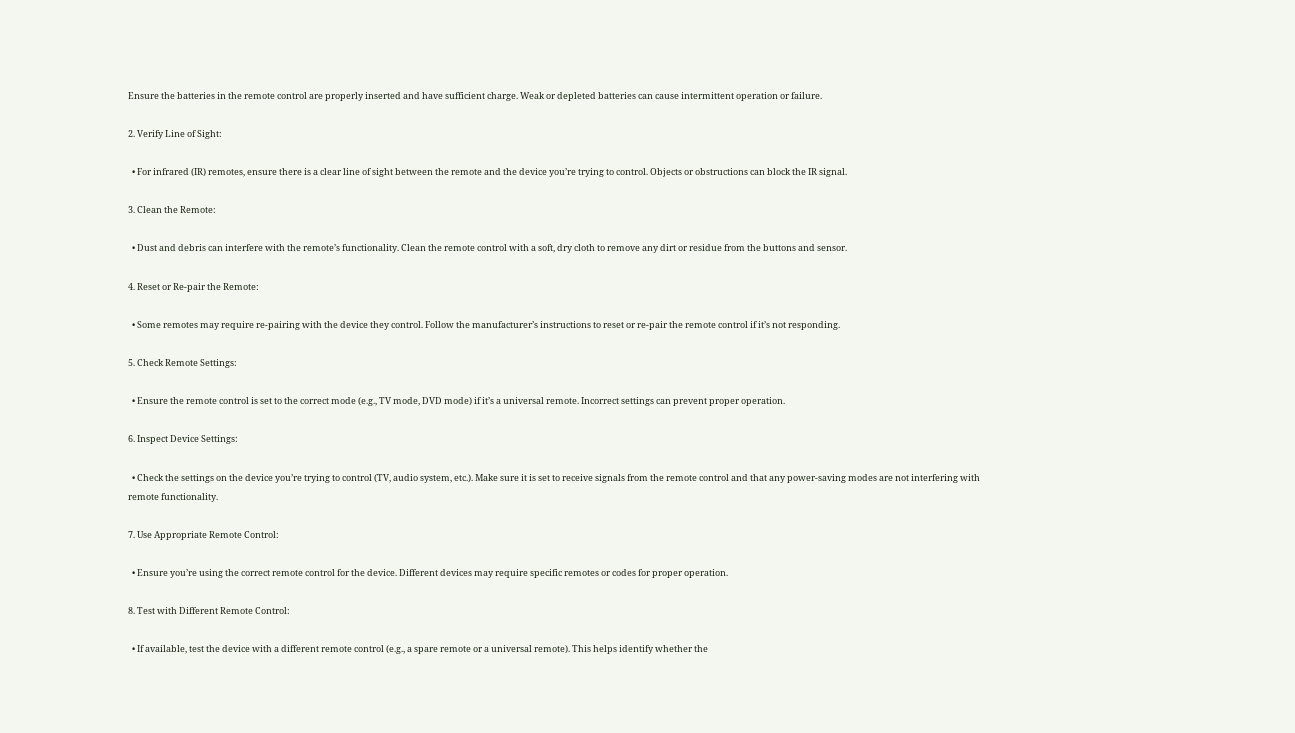Ensure the batteries in the remote control are properly inserted and have sufficient charge. Weak or depleted batteries can cause intermittent operation or failure.

2. Verify Line of Sight:

  • For infrared (IR) remotes, ensure there is a clear line of sight between the remote and the device you’re trying to control. Objects or obstructions can block the IR signal.

3. Clean the Remote:

  • Dust and debris can interfere with the remote’s functionality. Clean the remote control with a soft, dry cloth to remove any dirt or residue from the buttons and sensor.

4. Reset or Re-pair the Remote:

  • Some remotes may require re-pairing with the device they control. Follow the manufacturer’s instructions to reset or re-pair the remote control if it’s not responding.

5. Check Remote Settings:

  • Ensure the remote control is set to the correct mode (e.g., TV mode, DVD mode) if it’s a universal remote. Incorrect settings can prevent proper operation.

6. Inspect Device Settings:

  • Check the settings on the device you’re trying to control (TV, audio system, etc.). Make sure it is set to receive signals from the remote control and that any power-saving modes are not interfering with remote functionality.

7. Use Appropriate Remote Control:

  • Ensure you’re using the correct remote control for the device. Different devices may require specific remotes or codes for proper operation.

8. Test with Different Remote Control:

  • If available, test the device with a different remote control (e.g., a spare remote or a universal remote). This helps identify whether the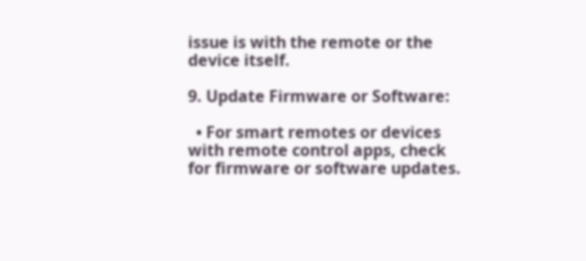issue is with the remote or the device itself.

9. Update Firmware or Software:

  • For smart remotes or devices with remote control apps, check for firmware or software updates.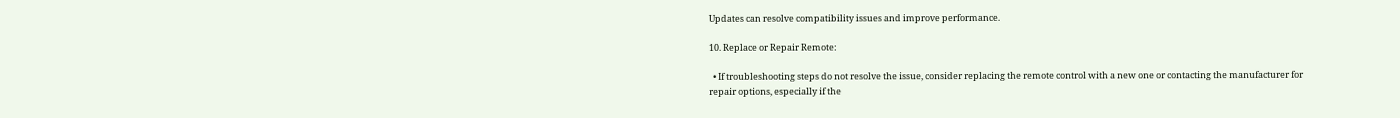Updates can resolve compatibility issues and improve performance.

10. Replace or Repair Remote:

  • If troubleshooting steps do not resolve the issue, consider replacing the remote control with a new one or contacting the manufacturer for repair options, especially if the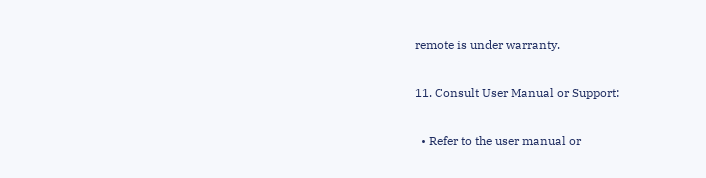remote is under warranty.

11. Consult User Manual or Support:

  • Refer to the user manual or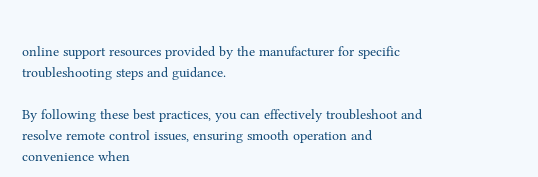online support resources provided by the manufacturer for specific troubleshooting steps and guidance.

By following these best practices, you can effectively troubleshoot and resolve remote control issues, ensuring smooth operation and convenience when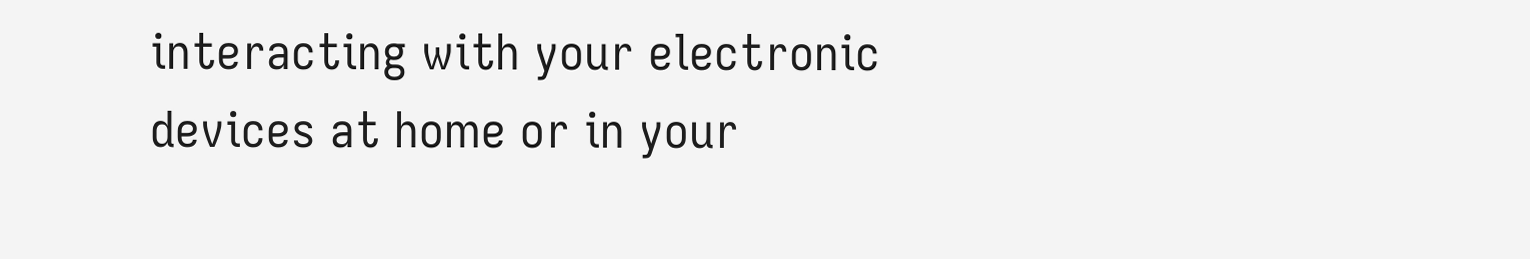interacting with your electronic devices at home or in your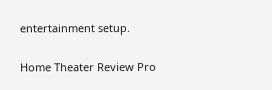entertainment setup.

Home Theater Review Pro